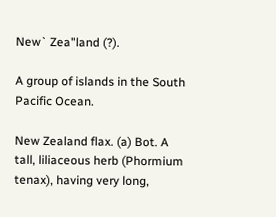New` Zea"land (?).

A group of islands in the South Pacific Ocean.

New Zealand flax. (a) Bot. A tall, liliaceous herb (Phormium tenax), having very long,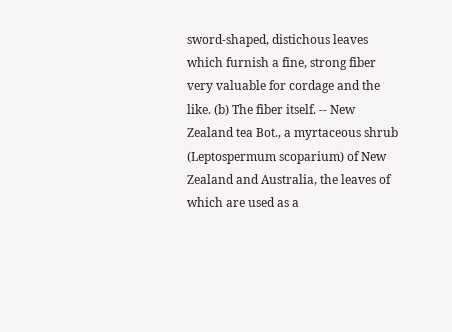sword-shaped, distichous leaves which furnish a fine, strong fiber very valuable for cordage and the like. (b) The fiber itself. -- New Zealand tea Bot., a myrtaceous shrub (Leptospermum scoparium) of New Zealand and Australia, the leaves of which are used as a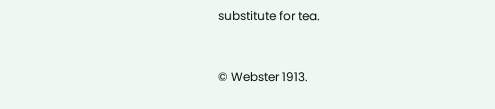substitute for tea.


© Webster 1913.